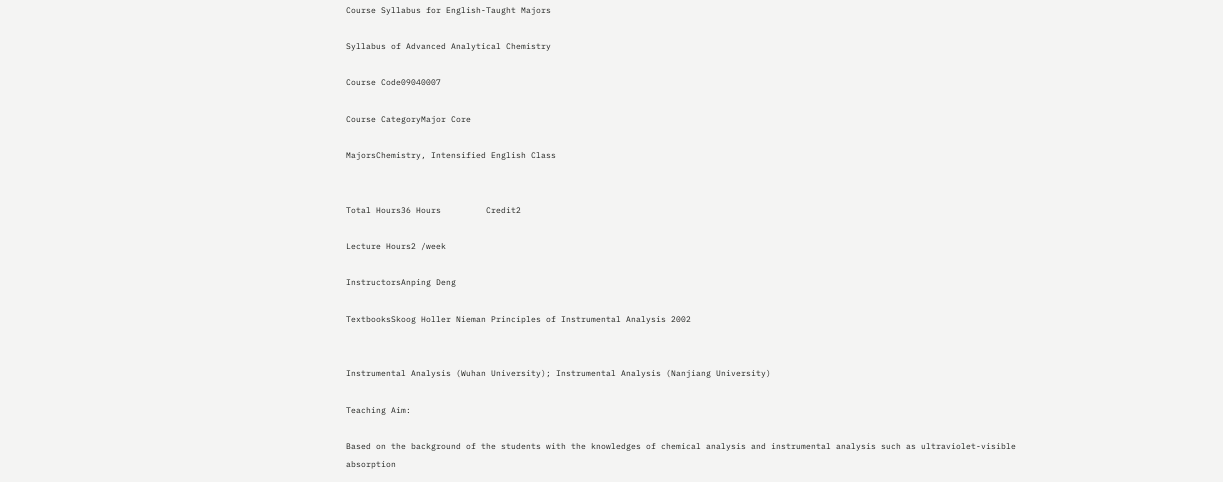Course Syllabus for English-Taught Majors

Syllabus of Advanced Analytical Chemistry

Course Code09040007

Course CategoryMajor Core

MajorsChemistry, Intensified English Class


Total Hours36 Hours         Credit2

Lecture Hours2 /week

InstructorsAnping Deng

TextbooksSkoog Holler Nieman Principles of Instrumental Analysis 2002


Instrumental Analysis (Wuhan University); Instrumental Analysis (Nanjiang University)

Teaching Aim:

Based on the background of the students with the knowledges of chemical analysis and instrumental analysis such as ultraviolet-visible absorption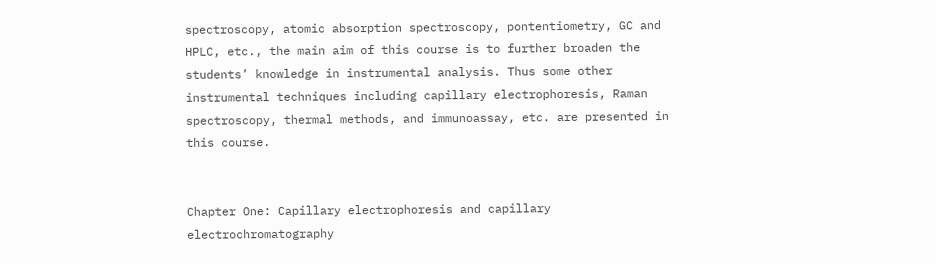spectroscopy, atomic absorption spectroscopy, pontentiometry, GC and HPLC, etc., the main aim of this course is to further broaden the students’ knowledge in instrumental analysis. Thus some other instrumental techniques including capillary electrophoresis, Raman spectroscopy, thermal methods, and immunoassay, etc. are presented in this course.


Chapter One: Capillary electrophoresis and capillary electrochromatography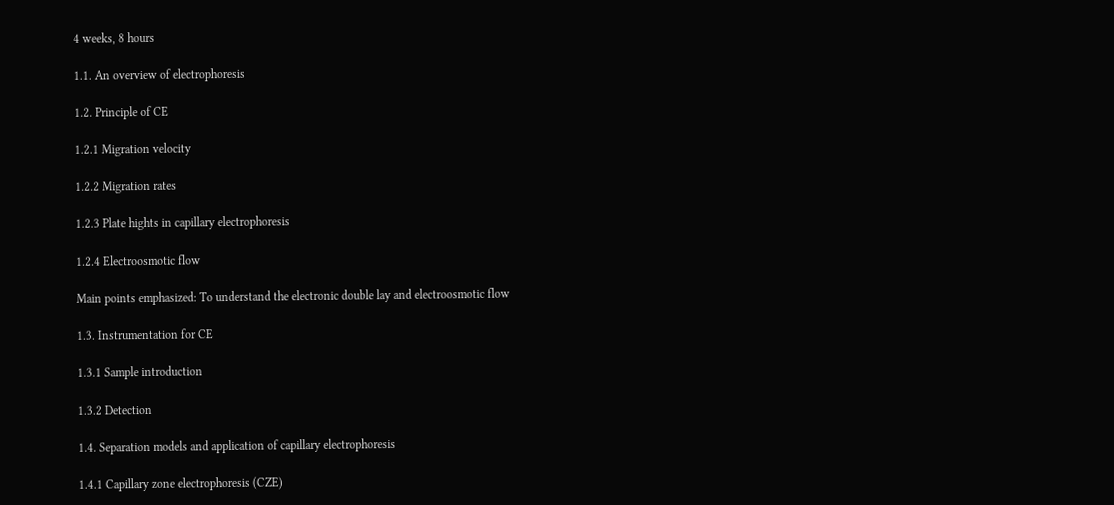4 weeks, 8 hours

1.1. An overview of electrophoresis

1.2. Principle of CE

1.2.1 Migration velocity

1.2.2 Migration rates

1.2.3 Plate hights in capillary electrophoresis

1.2.4 Electroosmotic flow

Main points emphasized: To understand the electronic double lay and electroosmotic flow

1.3. Instrumentation for CE

1.3.1 Sample introduction

1.3.2 Detection

1.4. Separation models and application of capillary electrophoresis

1.4.1 Capillary zone electrophoresis (CZE)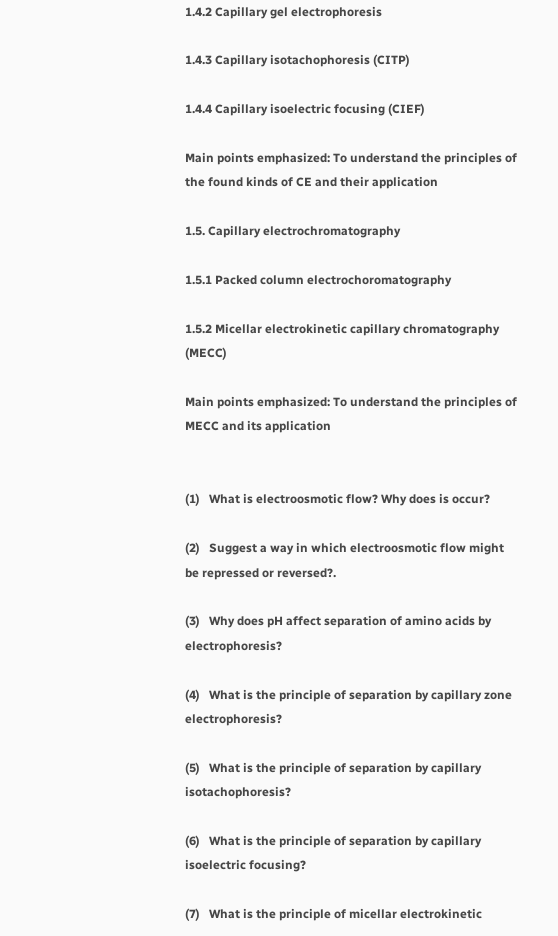1.4.2 Capillary gel electrophoresis

1.4.3 Capillary isotachophoresis (CITP)

1.4.4 Capillary isoelectric focusing (CIEF)

Main points emphasized: To understand the principles of the found kinds of CE and their application

1.5. Capillary electrochromatography

1.5.1 Packed column electrochoromatography

1.5.2 Micellar electrokinetic capillary chromatography (MECC)

Main points emphasized: To understand the principles of MECC and its application


(1)   What is electroosmotic flow? Why does is occur?

(2)   Suggest a way in which electroosmotic flow might be repressed or reversed?.

(3)   Why does pH affect separation of amino acids by electrophoresis?

(4)   What is the principle of separation by capillary zone electrophoresis?

(5)   What is the principle of separation by capillary isotachophoresis?

(6)   What is the principle of separation by capillary isoelectric focusing?

(7)   What is the principle of micellar electrokinetic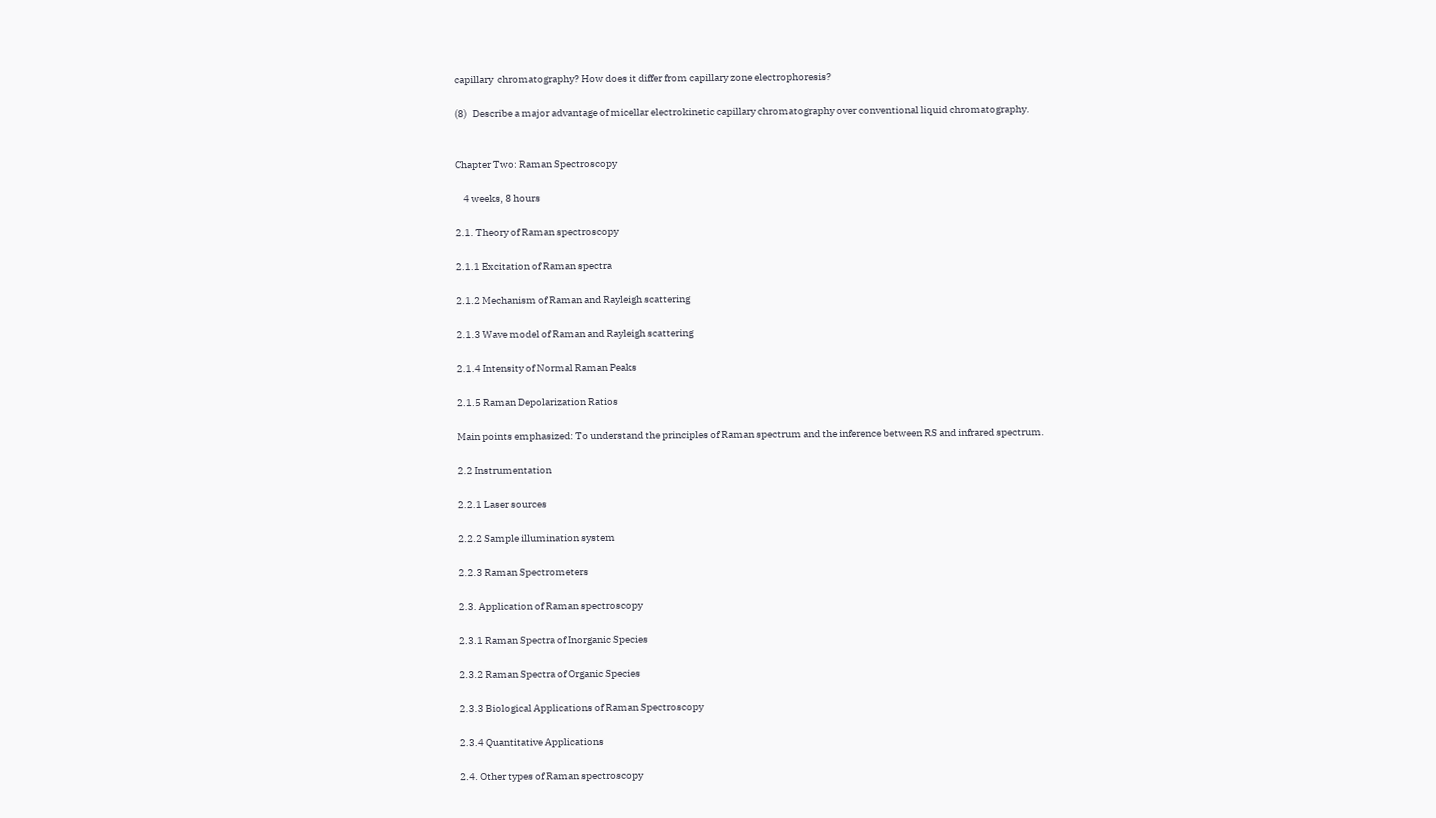capillary  chromatography? How does it differ from capillary zone electrophoresis?

(8)   Describe a major advantage of micellar electrokinetic capillary chromatography over conventional liquid chromatography.


Chapter Two: Raman Spectroscopy

    4 weeks, 8 hours

2.1. Theory of Raman spectroscopy

2.1.1 Excitation of Raman spectra

2.1.2 Mechanism of Raman and Rayleigh scattering

2.1.3 Wave model of Raman and Rayleigh scattering

2.1.4 Intensity of Normal Raman Peaks

2.1.5 Raman Depolarization Ratios

Main points emphasized: To understand the principles of Raman spectrum and the inference between RS and infrared spectrum.

2.2 Instrumentation

2.2.1 Laser sources

2.2.2 Sample illumination system

2.2.3 Raman Spectrometers

2.3. Application of Raman spectroscopy

2.3.1 Raman Spectra of Inorganic Species

2.3.2 Raman Spectra of Organic Species

2.3.3 Biological Applications of Raman Spectroscopy

2.3.4 Quantitative Applications

2.4. Other types of Raman spectroscopy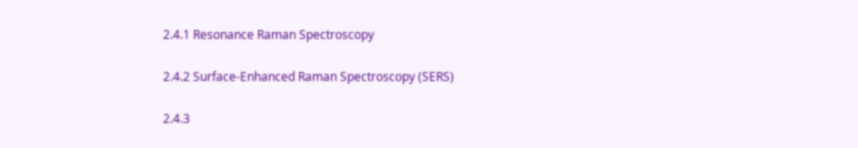2.4.1 Resonance Raman Spectroscopy

2.4.2 Surface-Enhanced Raman Spectroscopy (SERS)

2.4.3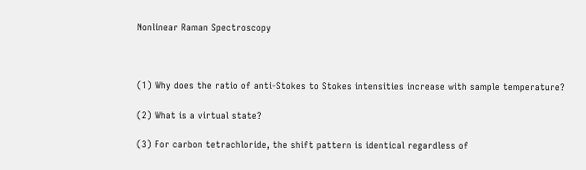Nonlinear Raman Spectroscopy



(1) Why does the ratio of anti-Stokes to Stokes intensities increase with sample temperature?

(2) What is a virtual state?

(3) For carbon tetrachloride, the shift pattern is identical regardless of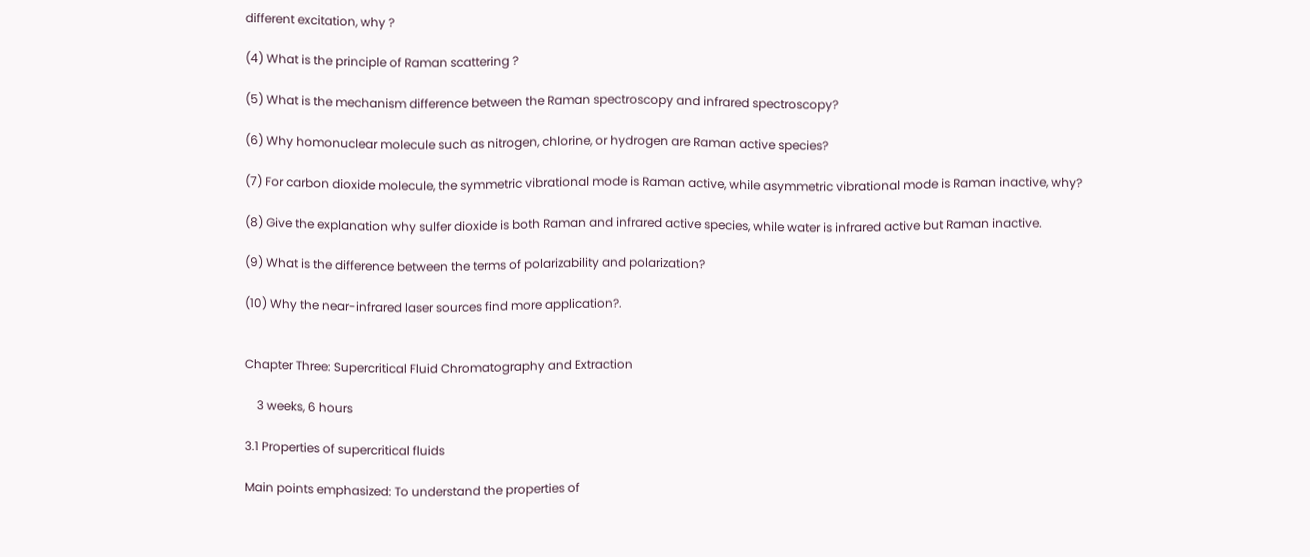different excitation, why ?

(4) What is the principle of Raman scattering ?

(5) What is the mechanism difference between the Raman spectroscopy and infrared spectroscopy?

(6) Why homonuclear molecule such as nitrogen, chlorine, or hydrogen are Raman active species?

(7) For carbon dioxide molecule, the symmetric vibrational mode is Raman active, while asymmetric vibrational mode is Raman inactive, why?

(8) Give the explanation why sulfer dioxide is both Raman and infrared active species, while water is infrared active but Raman inactive.

(9) What is the difference between the terms of polarizability and polarization?

(10) Why the near-infrared laser sources find more application?.


Chapter Three: Supercritical Fluid Chromatography and Extraction

    3 weeks, 6 hours

3.1 Properties of supercritical fluids

Main points emphasized: To understand the properties of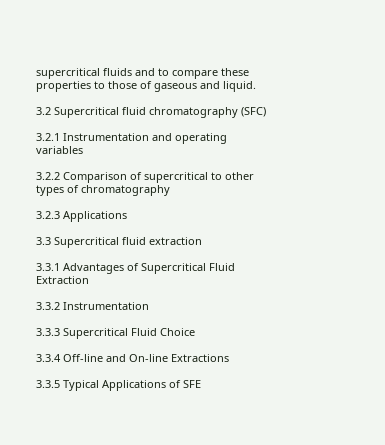supercritical fluids and to compare these properties to those of gaseous and liquid.

3.2 Supercritical fluid chromatography (SFC)

3.2.1 Instrumentation and operating variables

3.2.2 Comparison of supercritical to other types of chromatography

3.2.3 Applications

3.3 Supercritical fluid extraction

3.3.1 Advantages of Supercritical Fluid Extraction

3.3.2 Instrumentation

3.3.3 Supercritical Fluid Choice

3.3.4 Off-line and On-line Extractions

3.3.5 Typical Applications of SFE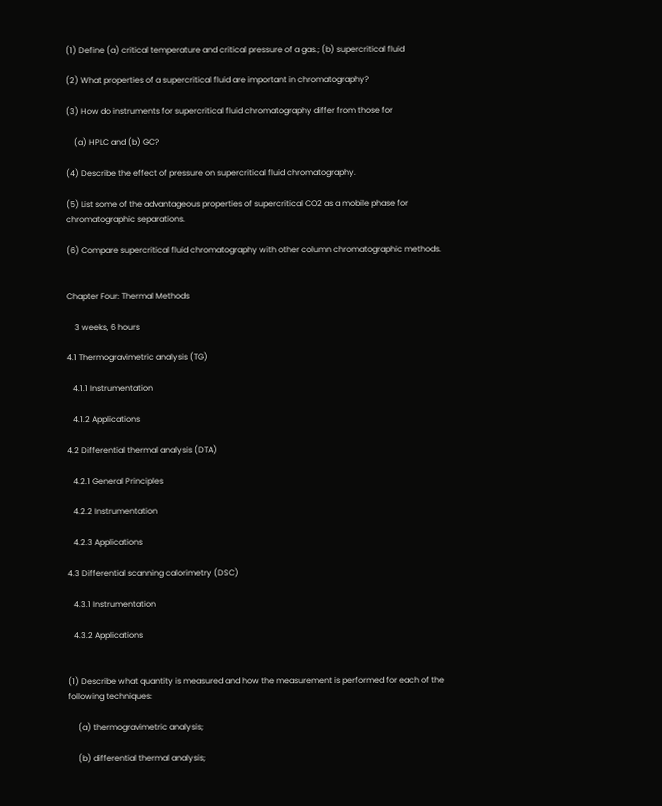(1) Define (a) critical temperature and critical pressure of a gas.; (b) supercritical fluid

(2) What properties of a supercritical fluid are important in chromatography?

(3) How do instruments for supercritical fluid chromatography differ from those for

    (a) HPLC and (b) GC?

(4) Describe the effect of pressure on supercritical fluid chromatography.

(5) List some of the advantageous properties of supercritical CO2 as a mobile phase for chromatographic separations.

(6) Compare supercritical fluid chromatography with other column chromatographic methods.


Chapter Four: Thermal Methods

    3 weeks, 6 hours

4.1 Thermogravimetric analysis (TG)

   4.1.1 Instrumentation

   4.1.2 Applications

4.2 Differential thermal analysis (DTA)

   4.2.1 General Principles

   4.2.2 Instrumentation

   4.2.3 Applications

4.3 Differential scanning calorimetry (DSC)

   4.3.1 Instrumentation

   4.3.2 Applications


(1) Describe what quantity is measured and how the measurement is performed for each of the following techniques:

     (a) thermogravimetric analysis;

     (b) differential thermal analysis;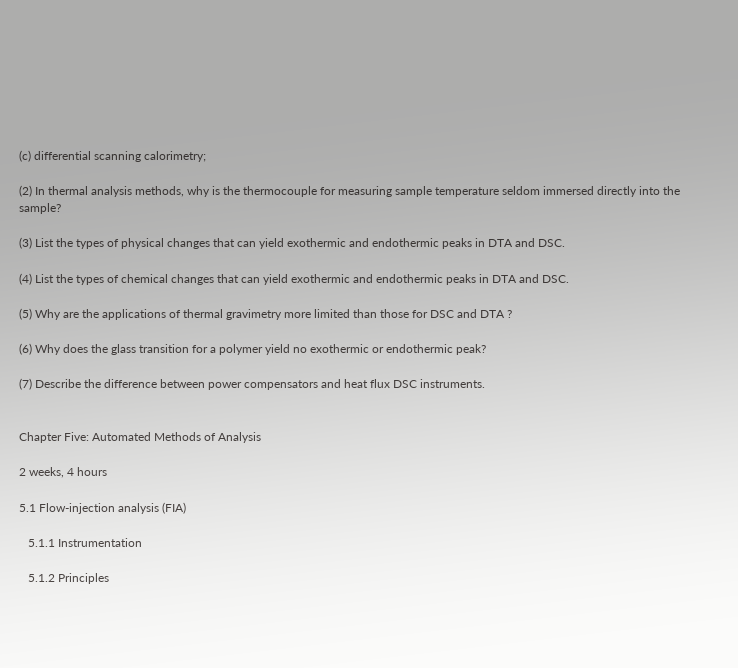(c) differential scanning calorimetry;

(2) In thermal analysis methods, why is the thermocouple for measuring sample temperature seldom immersed directly into the sample?

(3) List the types of physical changes that can yield exothermic and endothermic peaks in DTA and DSC.

(4) List the types of chemical changes that can yield exothermic and endothermic peaks in DTA and DSC.

(5) Why are the applications of thermal gravimetry more limited than those for DSC and DTA ?

(6) Why does the glass transition for a polymer yield no exothermic or endothermic peak?

(7) Describe the difference between power compensators and heat flux DSC instruments.


Chapter Five: Automated Methods of Analysis

2 weeks, 4 hours

5.1 Flow-injection analysis (FIA)

   5.1.1 Instrumentation

   5.1.2 Principles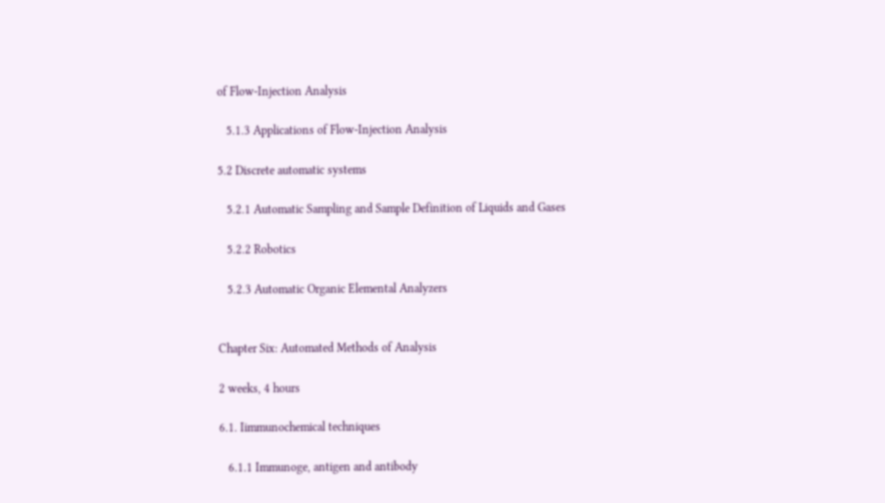of Flow-Injection Analysis

   5.1.3 Applications of Flow-Injection Analysis

5.2 Discrete automatic systems

   5.2.1 Automatic Sampling and Sample Definition of Liquids and Gases

   5.2.2 Robotics

   5.2.3 Automatic Organic Elemental Analyzers


Chapter Six: Automated Methods of Analysis

2 weeks, 4 hours

6.1. Iimmunochemical techniques

   6.1.1 Immunoge, antigen and antibody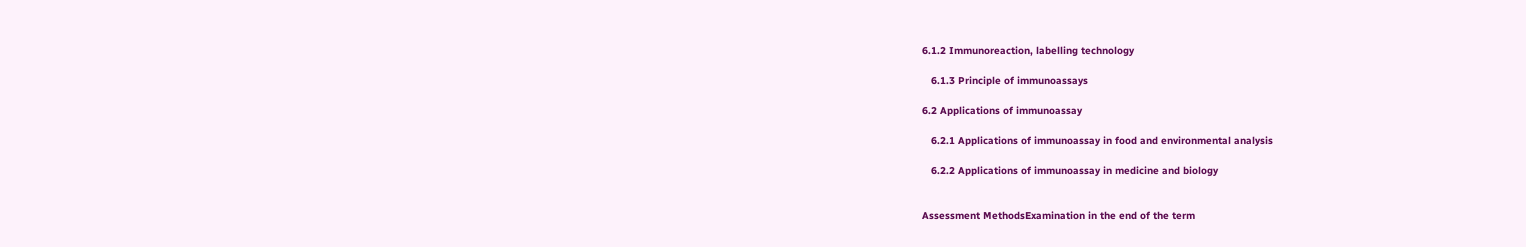6.1.2 Immunoreaction, labelling technology

   6.1.3 Principle of immunoassays

6.2 Applications of immunoassay

   6.2.1 Applications of immunoassay in food and environmental analysis

   6.2.2 Applications of immunoassay in medicine and biology


Assessment MethodsExamination in the end of the term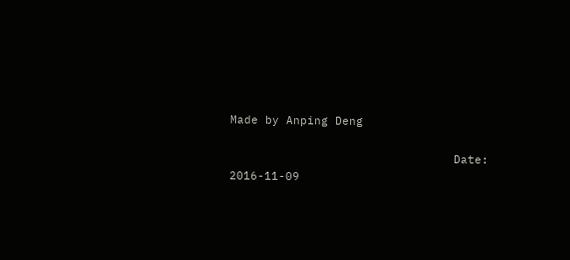Made by Anping Deng

                                Date:  2016-11-09